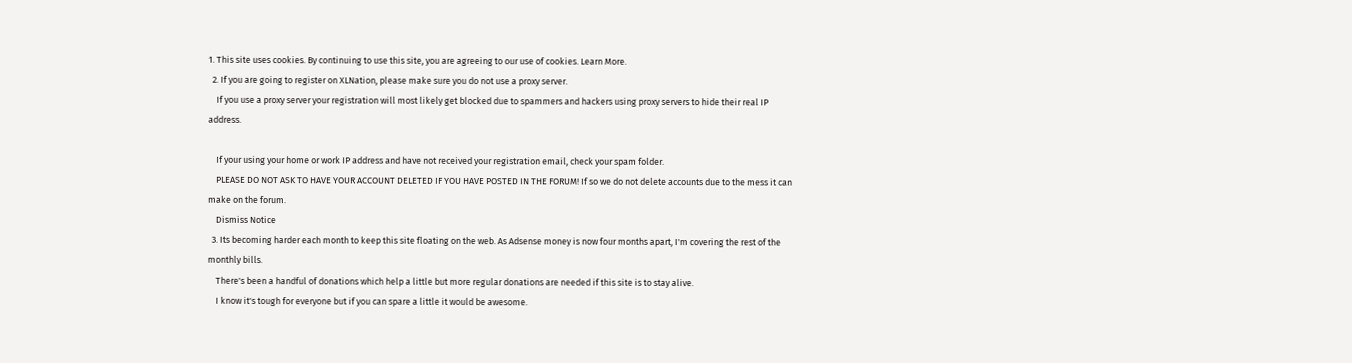1. This site uses cookies. By continuing to use this site, you are agreeing to our use of cookies. Learn More.
  2. If you are going to register on XLNation, please make sure you do not use a proxy server.
    If you use a proxy server your registration will most likely get blocked due to spammers and hackers using proxy servers to hide their real IP address.

    If your using your home or work IP address and have not received your registration email, check your spam folder.
    PLEASE DO NOT ASK TO HAVE YOUR ACCOUNT DELETED IF YOU HAVE POSTED IN THE FORUM! If so we do not delete accounts due to the mess it can make on the forum.
    Dismiss Notice
  3. Its becoming harder each month to keep this site floating on the web. As Adsense money is now four months apart, I'm covering the rest of the monthly bills.
    There's been a handful of donations which help a little but more regular donations are needed if this site is to stay alive.
    I know it's tough for everyone but if you can spare a little it would be awesome.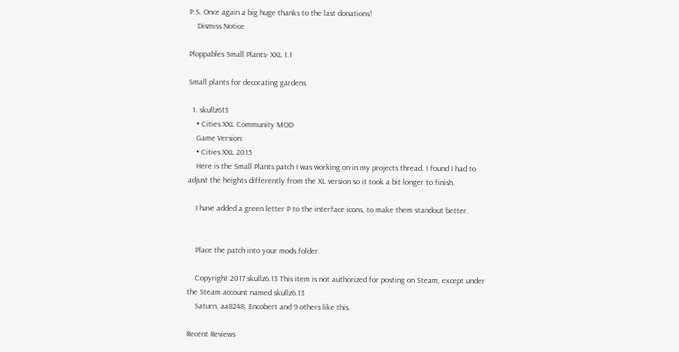P.S. Once again a big huge thanks to the last donations!
    Dismiss Notice

Ploppables Small Plants- XXL 1.1

Small plants for decorating gardens

  1. skullz613
    • Cities XXL Community MOD
    Game Version:
    • Cities XXL 2015
    Here is the Small Plants patch I was working on in my projects thread. I found I had to adjust the heights differently from the XL version so it took a bit longer to finish.

    I have added a green letter P to the interface icons, to make them standout better.


    Place the patch into your mods folder.

    Copyright 2017 skullz6.13 This item is not authorized for posting on Steam, except under the Steam account named skullz6.13
    Saturn, aa8248, Encobert and 9 others like this.

Recent Reviews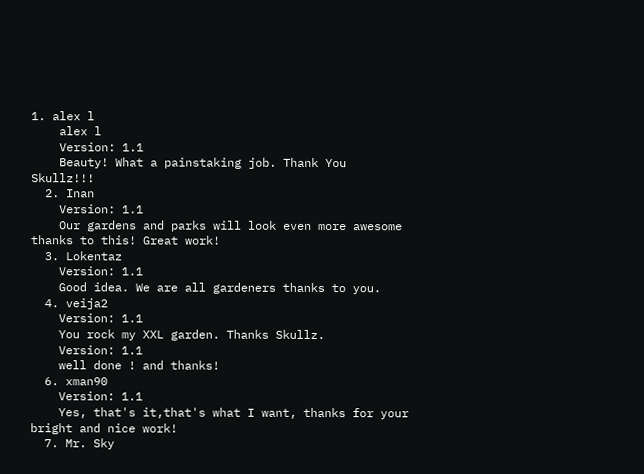1. alex l
    alex l
    Version: 1.1
    Beauty! What a painstaking job. Thank You Skullz!!!
  2. Inan
    Version: 1.1
    Our gardens and parks will look even more awesome thanks to this! Great work!
  3. Lokentaz
    Version: 1.1
    Good idea. We are all gardeners thanks to you.
  4. veija2
    Version: 1.1
    You rock my XXL garden. Thanks Skullz.
    Version: 1.1
    well done ! and thanks!
  6. xman90
    Version: 1.1
    Yes, that's it,that's what I want, thanks for your bright and nice work!
  7. Mr. Sky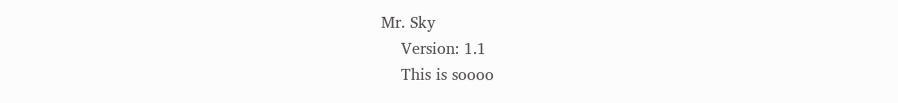Mr. Sky
    Version: 1.1
    This is soooo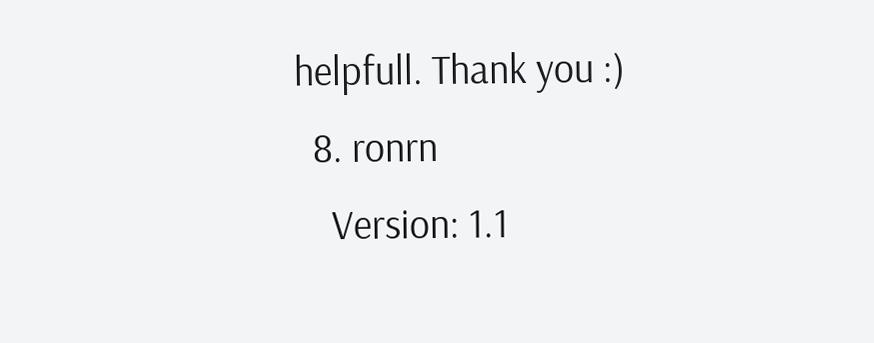helpfull. Thank you :)
  8. ronrn
    Version: 1.1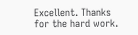Excellent. Thanks for the hard work.